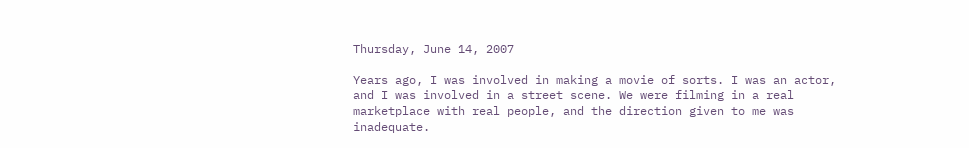Thursday, June 14, 2007

Years ago, I was involved in making a movie of sorts. I was an actor, and I was involved in a street scene. We were filming in a real marketplace with real people, and the direction given to me was inadequate.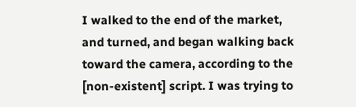I walked to the end of the market, and turned, and began walking back toward the camera, according to the [non-existent] script. I was trying to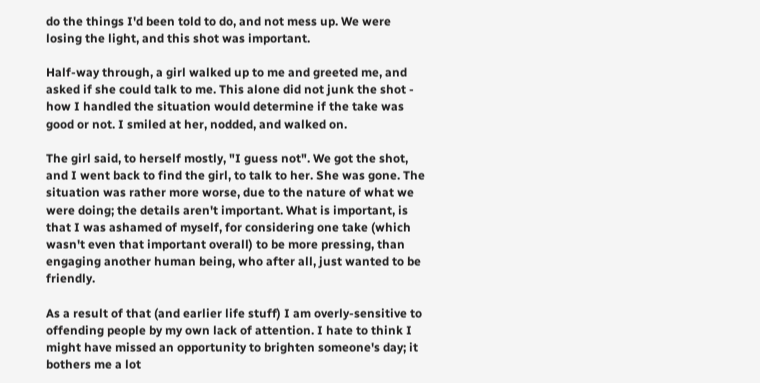do the things I'd been told to do, and not mess up. We were losing the light, and this shot was important.

Half-way through, a girl walked up to me and greeted me, and asked if she could talk to me. This alone did not junk the shot - how I handled the situation would determine if the take was good or not. I smiled at her, nodded, and walked on.

The girl said, to herself mostly, "I guess not". We got the shot, and I went back to find the girl, to talk to her. She was gone. The situation was rather more worse, due to the nature of what we were doing; the details aren't important. What is important, is that I was ashamed of myself, for considering one take (which wasn't even that important overall) to be more pressing, than engaging another human being, who after all, just wanted to be friendly.

As a result of that (and earlier life stuff) I am overly-sensitive to offending people by my own lack of attention. I hate to think I might have missed an opportunity to brighten someone's day; it bothers me a lot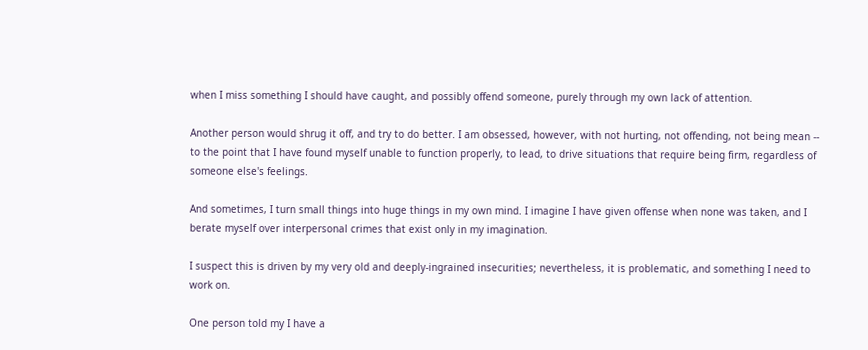when I miss something I should have caught, and possibly offend someone, purely through my own lack of attention.

Another person would shrug it off, and try to do better. I am obsessed, however, with not hurting, not offending, not being mean -- to the point that I have found myself unable to function properly, to lead, to drive situations that require being firm, regardless of someone else's feelings.

And sometimes, I turn small things into huge things in my own mind. I imagine I have given offense when none was taken, and I berate myself over interpersonal crimes that exist only in my imagination.

I suspect this is driven by my very old and deeply-ingrained insecurities; nevertheless, it is problematic, and something I need to work on.

One person told my I have a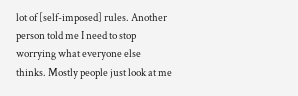lot of [self-imposed] rules. Another person told me I need to stop worrying what everyone else thinks. Mostly people just look at me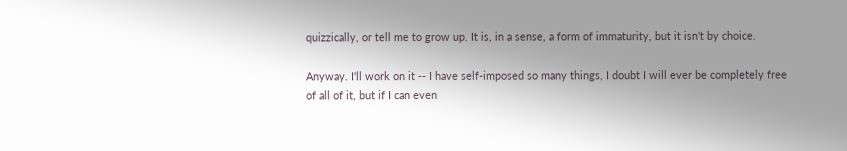quizzically, or tell me to grow up. It is, in a sense, a form of immaturity, but it isn't by choice.

Anyway. I'll work on it -- I have self-imposed so many things, I doubt I will ever be completely free of all of it, but if I can even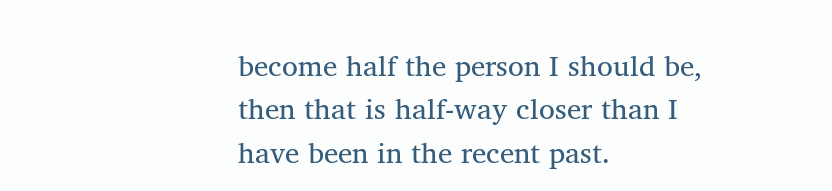become half the person I should be, then that is half-way closer than I have been in the recent past.